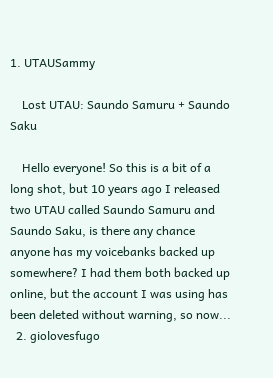1. UTAUSammy

    Lost UTAU: Saundo Samuru + Saundo Saku

    Hello everyone! So this is a bit of a long shot, but 10 years ago I released two UTAU called Saundo Samuru and Saundo Saku, is there any chance anyone has my voicebanks backed up somewhere? I had them both backed up online, but the account I was using has been deleted without warning, so now...
  2. giolovesfugo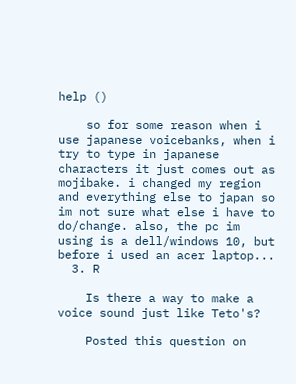help ()

    so for some reason when i use japanese voicebanks, when i try to type in japanese characters it just comes out as mojibake. i changed my region and everything else to japan so im not sure what else i have to do/change. also, the pc im using is a dell/windows 10, but before i used an acer laptop...
  3. R

    Is there a way to make a voice sound just like Teto's?

    Posted this question on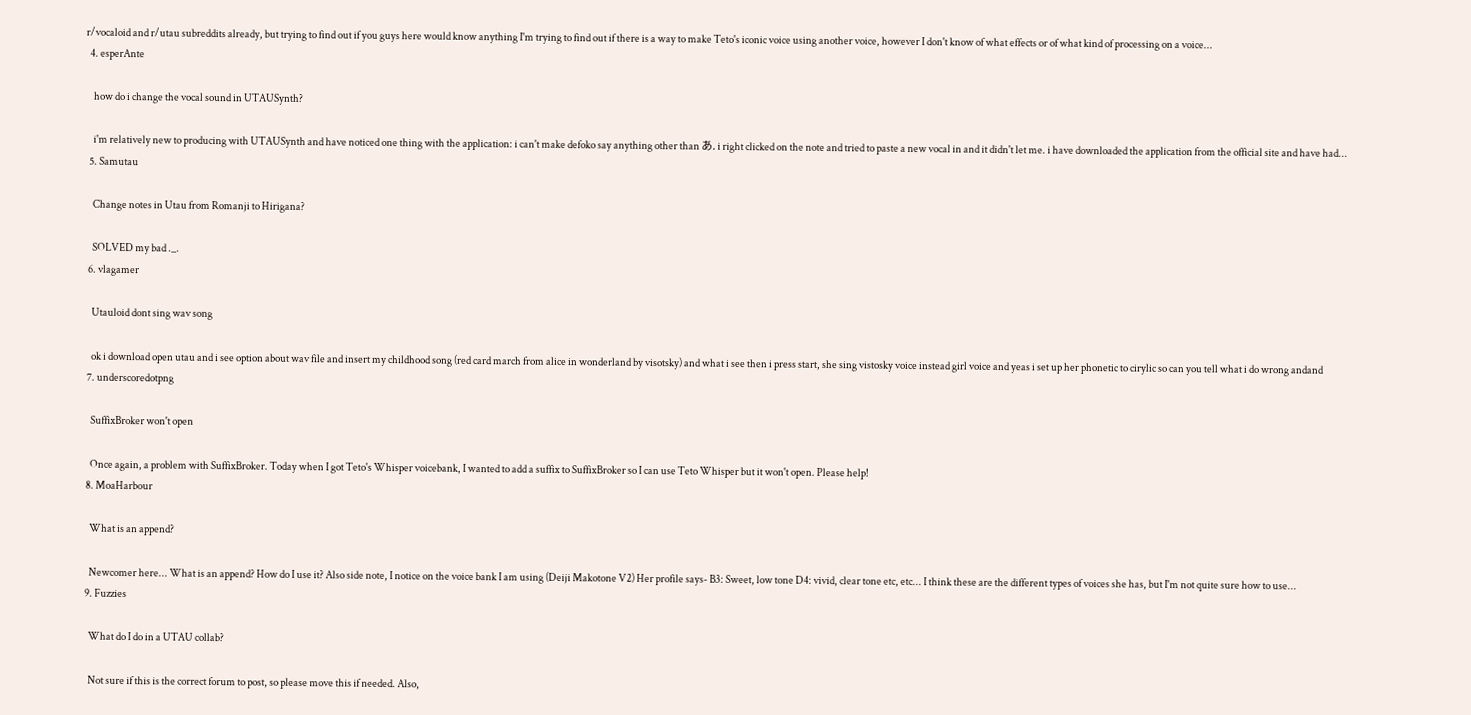r/vocaloid and r/utau subreddits already, but trying to find out if you guys here would know anything I'm trying to find out if there is a way to make Teto's iconic voice using another voice, however I don't know of what effects or of what kind of processing on a voice...
  4. esperAnte

    how do i change the vocal sound in UTAUSynth?

    i'm relatively new to producing with UTAUSynth and have noticed one thing with the application: i can't make defoko say anything other than あ. i right clicked on the note and tried to paste a new vocal in and it didn't let me. i have downloaded the application from the official site and have had...
  5. Samutau

    Change notes in Utau from Romanji to Hirigana?

    SOLVED my bad ._.
  6. vlagamer

    Utauloid dont sing wav song

    ok i download open utau and i see option about wav file and insert my childhood song (red card march from alice in wonderland by visotsky) and what i see then i press start, she sing vistosky voice instead girl voice and yeas i set up her phonetic to cirylic so can you tell what i do wrong andand
  7. underscoredotpng

    SuffixBroker won't open

    Once again, a problem with SuffixBroker. Today when I got Teto's Whisper voicebank, I wanted to add a suffix to SuffixBroker so I can use Teto Whisper but it won't open. Please help!
  8. MoaHarbour

    What is an append?

    Newcomer here... What is an append? How do I use it? Also side note, I notice on the voice bank I am using (Deiji Makotone V2) Her profile says- B3: Sweet, low tone D4: vivid, clear tone etc, etc... I think these are the different types of voices she has, but I'm not quite sure how to use...
  9. Fuzzies

    What do I do in a UTAU collab?

    Not sure if this is the correct forum to post, so please move this if needed. Also,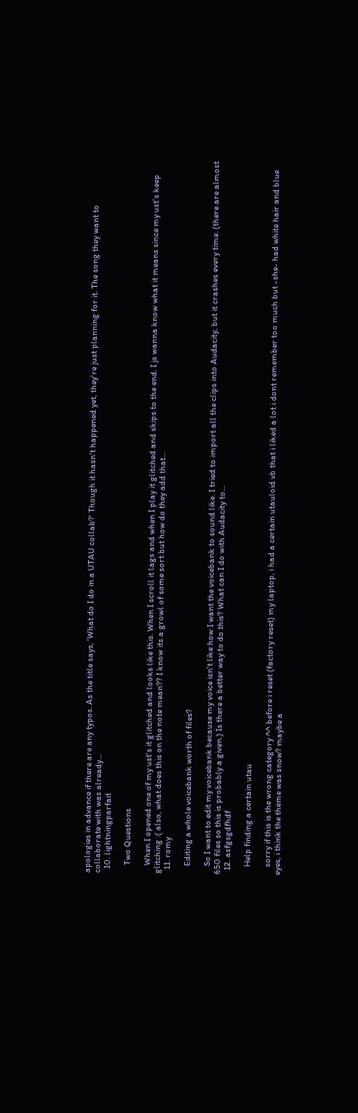apologies in advance if there are any typos. As the title says, 'What do I do in a UTAU collab?' Though it hasn't happened yet, they're just planning for it. The song they want to collaborate with was already...
  10. lightningparfait

    Two Questions

    When I opened one of my ust's it glitched and looks like this. When I scroll it lags and when I play it glitched and skips to the end. I js wanna know what it means since my ust's keep glitching :( also, what does this on the note mean?? I know its a growl of some sort but how do they add that...
  11. romy

    Editing a whole voicebank worth of files?

    So I want to edit my voicebank because my voice isn't like how I want the voicebank to sound like. I tried to import all the clips into Audacity, but it crashes every time. (there are almost 650 files so this is probably a given.) Is there a better way to do this? What can I do with Audacity to...
  12. asfgsgdfhdf

    Help finding a certain utau

    sorry if this is the wrong category ^^ before i reset (factory reset) my laptop, i had a certain utauloid vb that i liked a lot i dont remember too much but -she- had white hair and blue eyes, i think the theme was snow? maybe a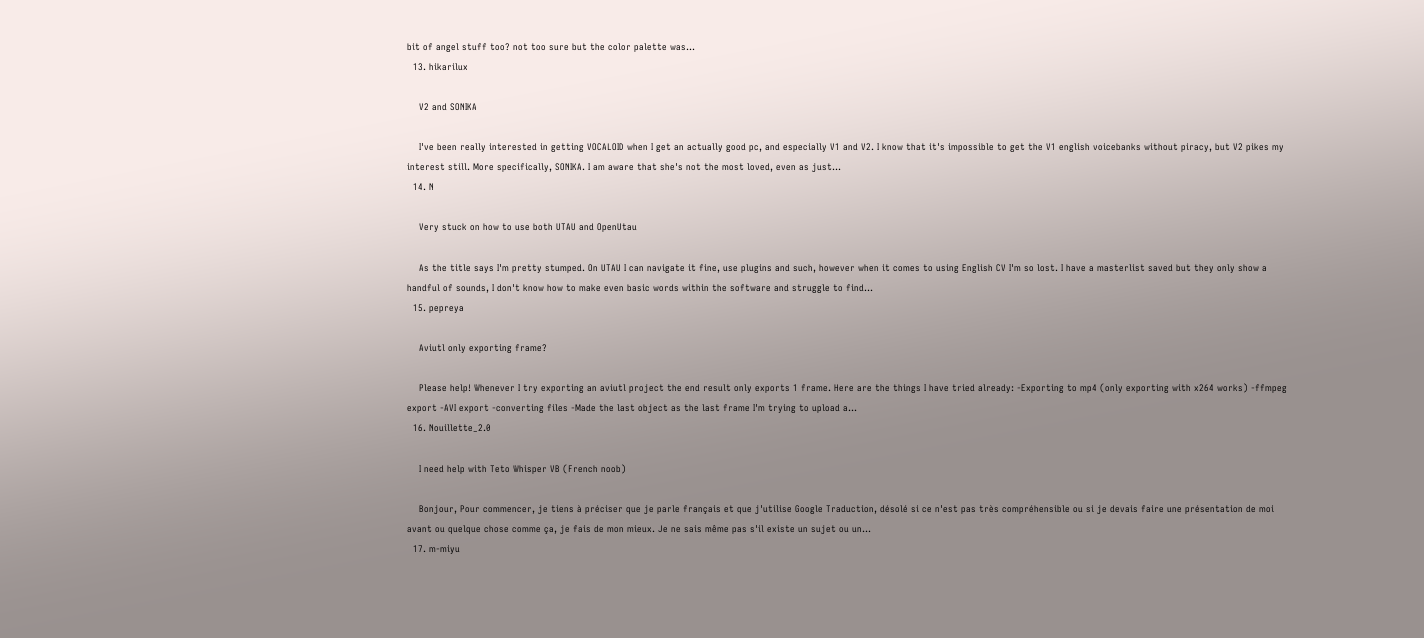bit of angel stuff too? not too sure but the color palette was...
  13. hikarilux

    V2 and SONIKA

    I've been really interested in getting VOCALOID when I get an actually good pc, and especially V1 and V2. I know that it's impossible to get the V1 english voicebanks without piracy, but V2 pikes my interest still. More specifically, SONIKA. I am aware that she's not the most loved, even as just...
  14. N

    Very stuck on how to use both UTAU and OpenUtau

    As the title says I'm pretty stumped. On UTAU I can navigate it fine, use plugins and such, however when it comes to using English CV I'm so lost. I have a masterlist saved but they only show a handful of sounds, I don't know how to make even basic words within the software and struggle to find...
  15. pepreya

    Aviutl only exporting frame?

    Please help! Whenever I try exporting an aviutl project the end result only exports 1 frame. Here are the things I have tried already: -Exporting to mp4 (only exporting with x264 works) -ffmpeg export -AVI export -converting files -Made the last object as the last frame I'm trying to upload a...
  16. Nouillette_2.0

    I need help with Teto Whisper VB (French noob)

    Bonjour, Pour commencer, je tiens à préciser que je parle français et que j'utilise Google Traduction, désolé si ce n'est pas très compréhensible ou si je devais faire une présentation de moi avant ou quelque chose comme ça, je fais de mon mieux. Je ne sais même pas s'il existe un sujet ou un...
  17. m-miyu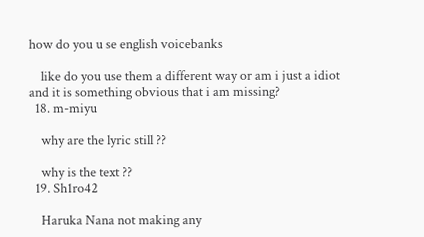how do you u se english voicebanks

    like do you use them a different way or am i just a idiot and it is something obvious that i am missing?
  18. m-miyu

    why are the lyric still ??

    why is the text ??
  19. Sh1ro42

    Haruka Nana not making any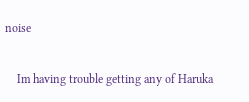noise

    Im having trouble getting any of Haruka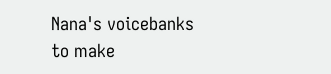Nana's voicebanks to make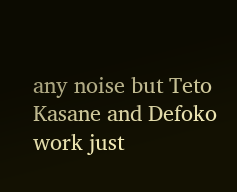any noise but Teto Kasane and Defoko work just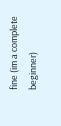fine (im a complete beginner)